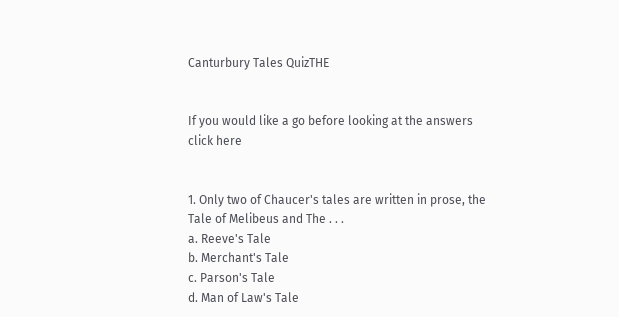Canturbury Tales QuizTHE


If you would like a go before looking at the answers click here


1. Only two of Chaucer's tales are written in prose, the Tale of Melibeus and The . . .
a. Reeve's Tale
b. Merchant's Tale
c. Parson's Tale
d. Man of Law's Tale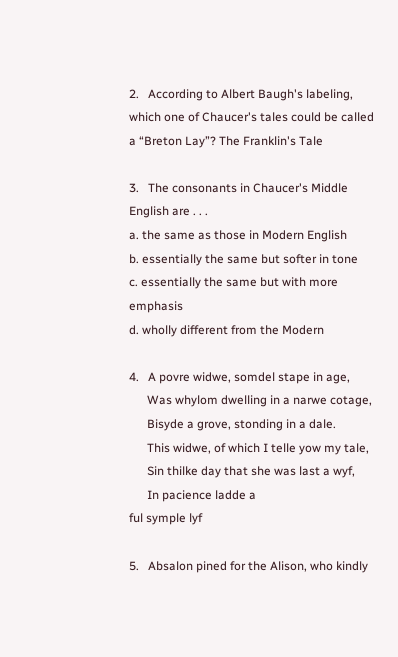2.   According to Albert Baugh's labeling, which one of Chaucer's tales could be called a “Breton Lay”? The Franklin's Tale

3.   The consonants in Chaucer's Middle English are . . .
a. the same as those in Modern English
b. essentially the same but softer in tone
c. essentially the same but with more emphasis
d. wholly different from the Modern

4.   A povre widwe, somdel stape in age,
      Was whylom dwelling in a narwe cotage,
      Bisyde a grove, stonding in a dale.
      This widwe, of which I telle yow my tale,
      Sin thilke day that she was last a wyf,
      In pacience ladde a
ful symple lyf

5.   Absalon pined for the Alison, who kindly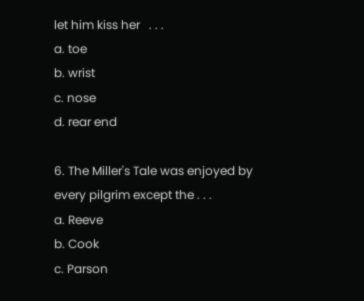let him kiss her   . . .
a. toe
b. wrist
c. nose
d. rear end

6. The Miller's Tale was enjoyed by every pilgrim except the . . .
a. Reeve
b. Cook
c. Parson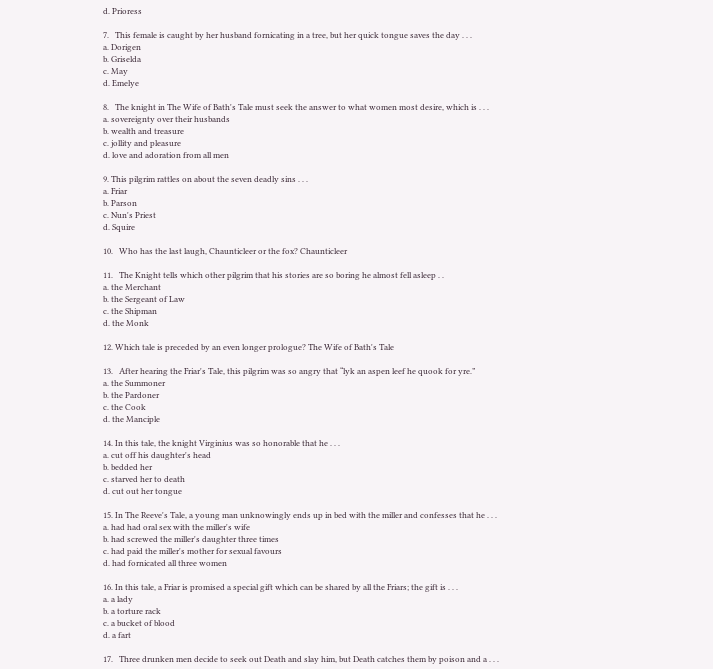d. Prioress

7.   This female is caught by her husband fornicating in a tree, but her quick tongue saves the day . . .
a. Dorigen
b. Griselda
c. May
d. Emelye

8.   The knight in The Wife of Bath's Tale must seek the answer to what women most desire, which is . . .
a. sovereignty over their husbands
b. wealth and treasure
c. jollity and pleasure
d. love and adoration from all men

9. This pilgrim rattles on about the seven deadly sins . . .
a. Friar
b. Parson
c. Nun's Priest
d. Squire

10.   Who has the last laugh, Chaunticleer or the fox? Chaunticleer

11.   The Knight tells which other pilgrim that his stories are so boring he almost fell asleep . .
a. the Merchant
b. the Sergeant of Law
c. the Shipman
d. the Monk

12. Which tale is preceded by an even longer prologue? The Wife of Bath's Tale

13.   After hearing the Friar's Tale, this pilgrim was so angry that “lyk an aspen leef he quook for yre.”
a. the Summoner
b. the Pardoner
c. the Cook
d. the Manciple

14. In this tale, the knight Virginius was so honorable that he . . .
a. cut off his daughter's head
b. bedded her
c. starved her to death
d. cut out her tongue

15. In The Reeve's Tale, a young man unknowingly ends up in bed with the miller and confesses that he . . .
a. had had oral sex with the miller's wife
b. had screwed the miller's daughter three times
c. had paid the miller's mother for sexual favours
d. had fornicated all three women

16. In this tale, a Friar is promised a special gift which can be shared by all the Friars; the gift is . . .
a. a lady
b. a torture rack
c. a bucket of blood
d. a fart

17.   Three drunken men decide to seek out Death and slay him, but Death catches them by poison and a . . .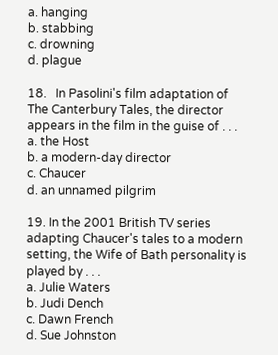a. hanging
b. stabbing
c. drowning
d. plague

18.   In Pasolini's film adaptation of The Canterbury Tales, the director appears in the film in the guise of . . .
a. the Host
b. a modern-day director
c. Chaucer
d. an unnamed pilgrim

19. In the 2001 British TV series adapting Chaucer's tales to a modern setting, the Wife of Bath personality is played by . . .
a. Julie Waters
b. Judi Dench
c. Dawn French
d. Sue Johnston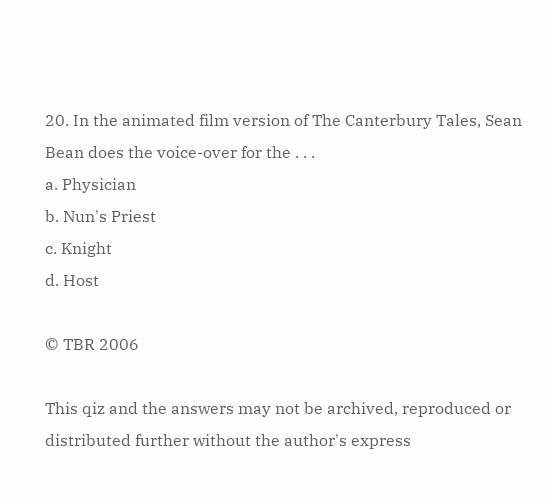20. In the animated film version of The Canterbury Tales, Sean Bean does the voice-over for the . . .
a. Physician
b. Nun's Priest
c. Knight
d. Host

© TBR 2006

This qiz and the answers may not be archived, reproduced or distributed further without the author's express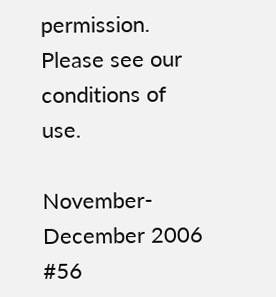permission. Please see our conditions of use.

November- December 2006 #56